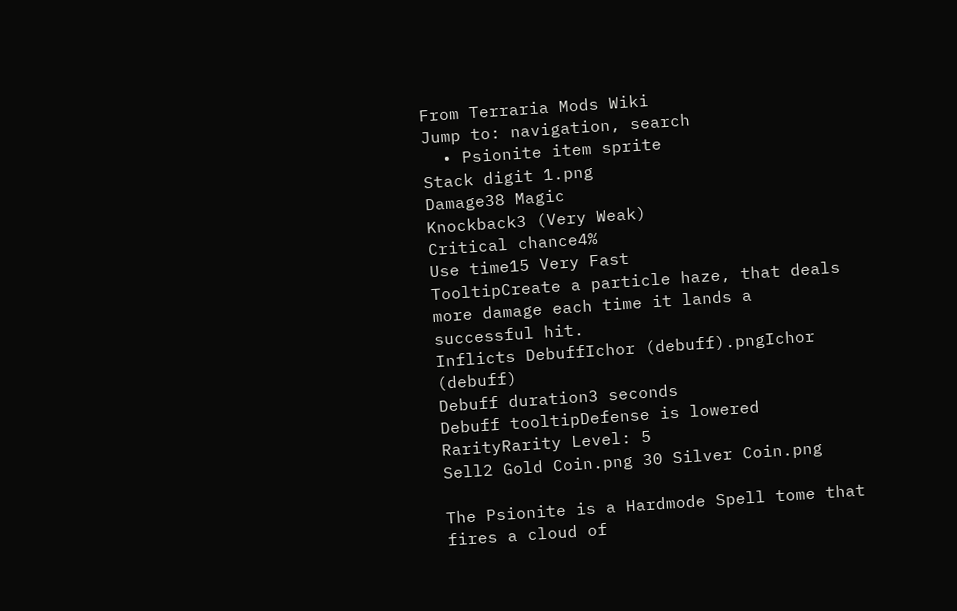From Terraria Mods Wiki
Jump to: navigation, search
  • Psionite item sprite
Stack digit 1.png
Damage38 Magic
Knockback3 (Very Weak)
Critical chance4%
Use time15 Very Fast
TooltipCreate a particle haze, that deals more damage each time it lands a successful hit.
Inflicts DebuffIchor (debuff).pngIchor (debuff)
Debuff duration3 seconds
Debuff tooltipDefense is lowered
RarityRarity Level: 5
Sell2 Gold Coin.png 30 Silver Coin.png

The Psionite is a Hardmode Spell tome that fires a cloud of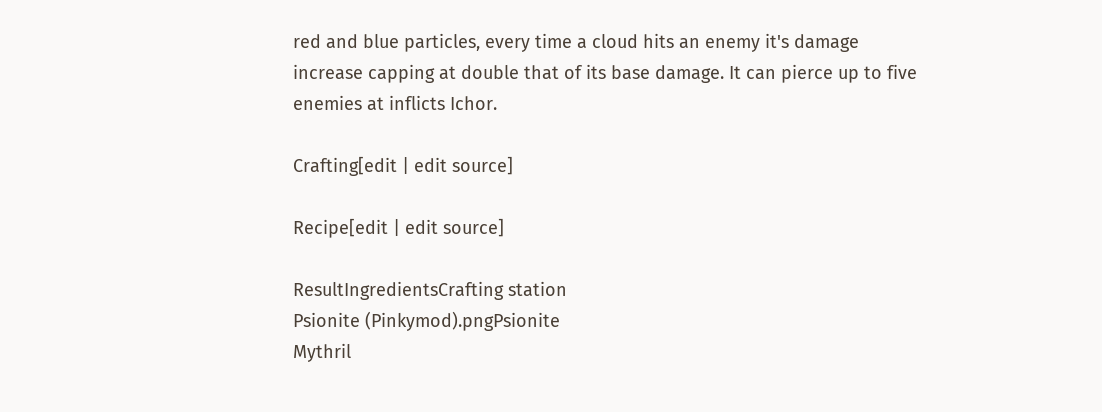red and blue particles, every time a cloud hits an enemy it's damage increase capping at double that of its base damage. It can pierce up to five enemies at inflicts Ichor.

Crafting[edit | edit source]

Recipe[edit | edit source]

ResultIngredientsCrafting station
Psionite (Pinkymod).pngPsionite
Mythril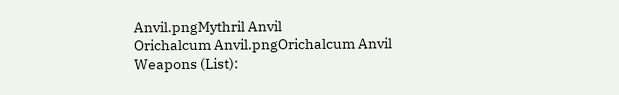Anvil.pngMythril Anvil
Orichalcum Anvil.pngOrichalcum Anvil
Weapons (List):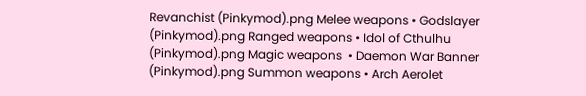Revanchist (Pinkymod).png Melee weapons • Godslayer (Pinkymod).png Ranged weapons • Idol of Cthulhu (Pinkymod).png Magic weapons  • Daemon War Banner (Pinkymod).png Summon weapons • Arch Aerolet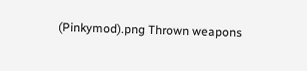(Pinkymod).png Thrown weapons